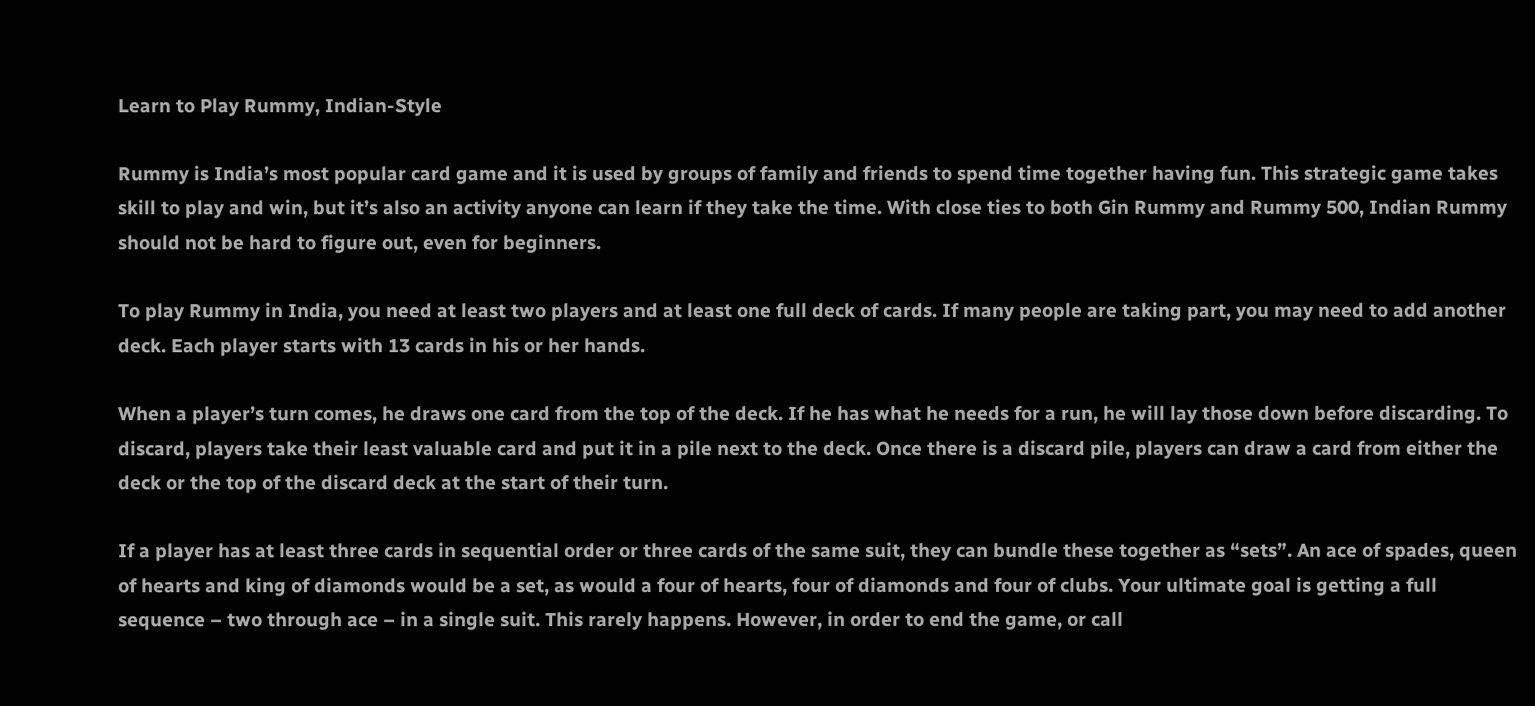Learn to Play Rummy, Indian-Style

Rummy is India’s most popular card game and it is used by groups of family and friends to spend time together having fun. This strategic game takes skill to play and win, but it’s also an activity anyone can learn if they take the time. With close ties to both Gin Rummy and Rummy 500, Indian Rummy should not be hard to figure out, even for beginners.

To play Rummy in India, you need at least two players and at least one full deck of cards. If many people are taking part, you may need to add another deck. Each player starts with 13 cards in his or her hands.

When a player’s turn comes, he draws one card from the top of the deck. If he has what he needs for a run, he will lay those down before discarding. To discard, players take their least valuable card and put it in a pile next to the deck. Once there is a discard pile, players can draw a card from either the deck or the top of the discard deck at the start of their turn.

If a player has at least three cards in sequential order or three cards of the same suit, they can bundle these together as “sets”. An ace of spades, queen of hearts and king of diamonds would be a set, as would a four of hearts, four of diamonds and four of clubs. Your ultimate goal is getting a full sequence – two through ace – in a single suit. This rarely happens. However, in order to end the game, or call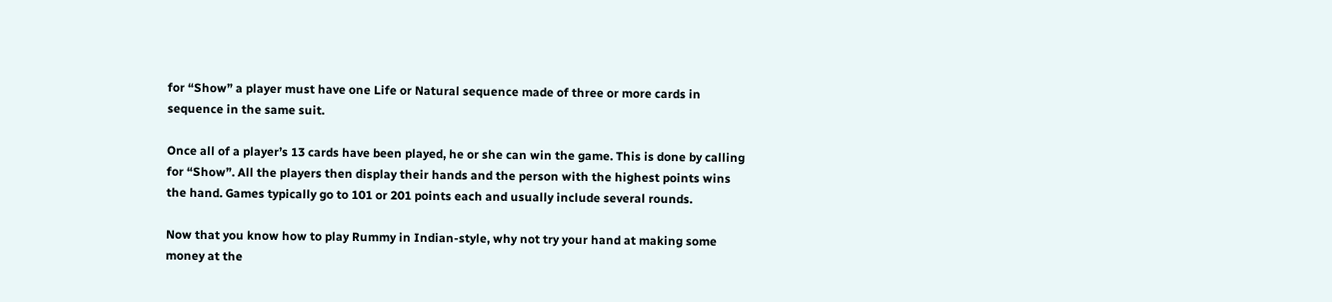for “Show” a player must have one Life or Natural sequence made of three or more cards in sequence in the same suit.

Once all of a player’s 13 cards have been played, he or she can win the game. This is done by calling for “Show”. All the players then display their hands and the person with the highest points wins the hand. Games typically go to 101 or 201 points each and usually include several rounds.

Now that you know how to play Rummy in Indian-style, why not try your hand at making some money at the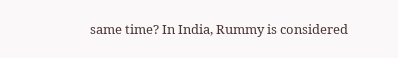same time? In India, Rummy is considered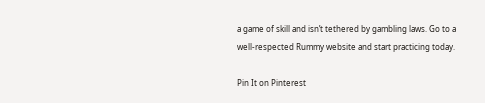a game of skill and isn’t tethered by gambling laws. Go to a well-respected Rummy website and start practicing today.

Pin It on Pinterest